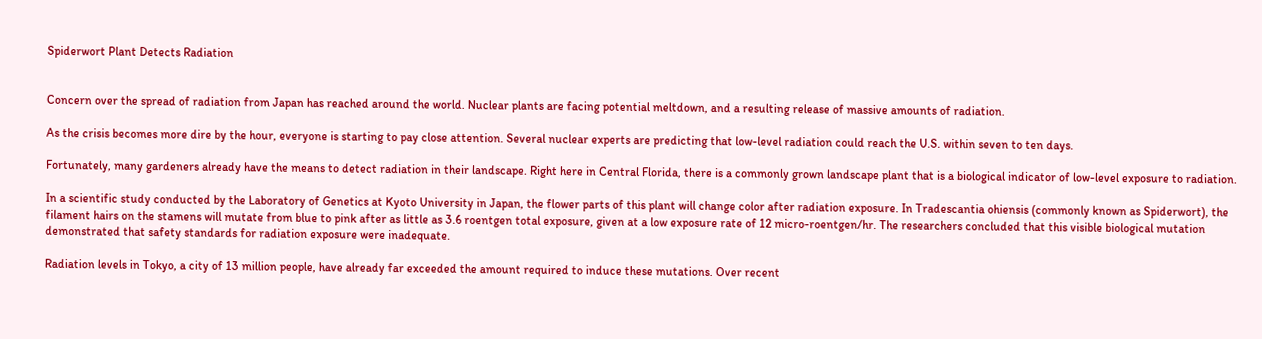Spiderwort Plant Detects Radiation


Concern over the spread of radiation from Japan has reached around the world. Nuclear plants are facing potential meltdown, and a resulting release of massive amounts of radiation.

As the crisis becomes more dire by the hour, everyone is starting to pay close attention. Several nuclear experts are predicting that low-level radiation could reach the U.S. within seven to ten days.

Fortunately, many gardeners already have the means to detect radiation in their landscape. Right here in Central Florida, there is a commonly grown landscape plant that is a biological indicator of low-level exposure to radiation.

In a scientific study conducted by the Laboratory of Genetics at Kyoto University in Japan, the flower parts of this plant will change color after radiation exposure. In Tradescantia ohiensis (commonly known as Spiderwort), the filament hairs on the stamens will mutate from blue to pink after as little as 3.6 roentgen total exposure, given at a low exposure rate of 12 micro-roentgen/hr. The researchers concluded that this visible biological mutation demonstrated that safety standards for radiation exposure were inadequate.

Radiation levels in Tokyo, a city of 13 million people, have already far exceeded the amount required to induce these mutations. Over recent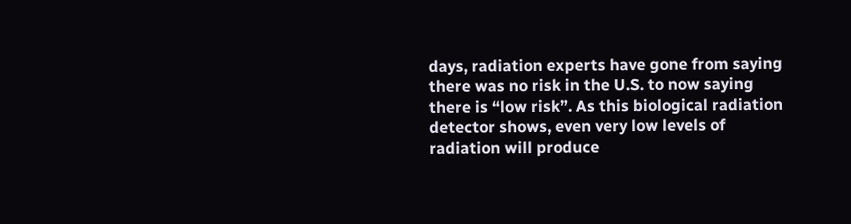days, radiation experts have gone from saying there was no risk in the U.S. to now saying there is “low risk”. As this biological radiation detector shows, even very low levels of radiation will produce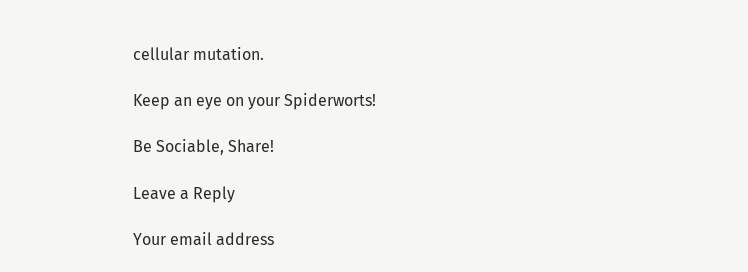cellular mutation.

Keep an eye on your Spiderworts!

Be Sociable, Share!

Leave a Reply

Your email address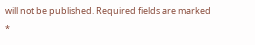will not be published. Required fields are marked *